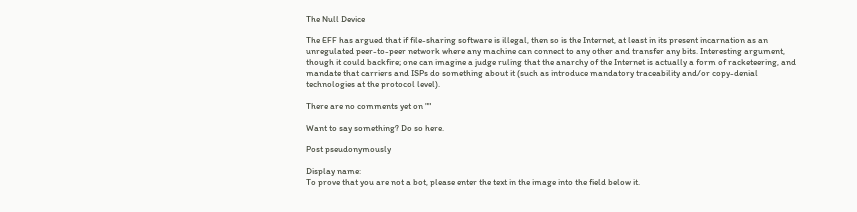The Null Device

The EFF has argued that if file-sharing software is illegal, then so is the Internet, at least in its present incarnation as an unregulated peer-to-peer network where any machine can connect to any other and transfer any bits. Interesting argument, though it could backfire; one can imagine a judge ruling that the anarchy of the Internet is actually a form of racketeering, and mandate that carriers and ISPs do something about it (such as introduce mandatory traceability and/or copy-denial technologies at the protocol level).

There are no comments yet on ""

Want to say something? Do so here.

Post pseudonymously

Display name:
To prove that you are not a bot, please enter the text in the image into the field below it.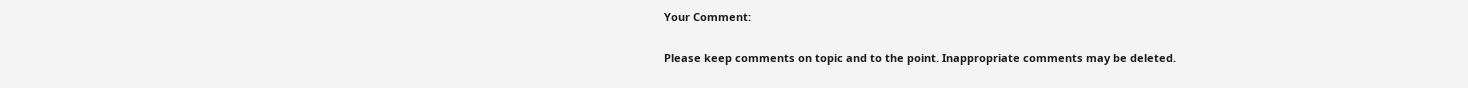Your Comment:

Please keep comments on topic and to the point. Inappropriate comments may be deleted.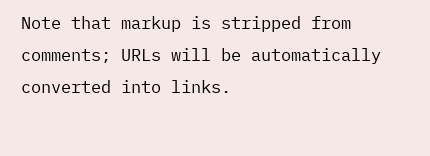Note that markup is stripped from comments; URLs will be automatically converted into links.